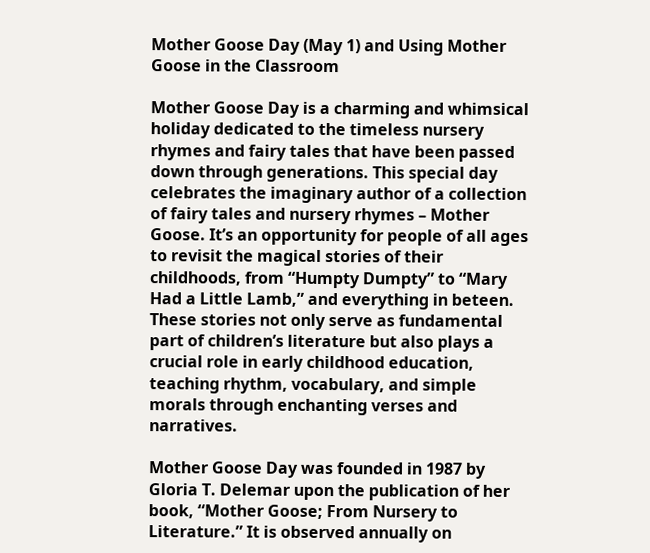Mother Goose Day (May 1) and Using Mother Goose in the Classroom

Mother Goose Day is a charming and whimsical holiday dedicated to the timeless nursery rhymes and fairy tales that have been passed down through generations. This special day celebrates the imaginary author of a collection of fairy tales and nursery rhymes – Mother Goose. It’s an opportunity for people of all ages to revisit the magical stories of their childhoods, from “Humpty Dumpty” to “Mary Had a Little Lamb,” and everything in beteen. These stories not only serve as fundamental part of children’s literature but also plays a crucial role in early childhood education, teaching rhythm, vocabulary, and simple morals through enchanting verses and narratives.

Mother Goose Day was founded in 1987 by Gloria T. Delemar upon the publication of her book, “Mother Goose; From Nursery to Literature.” It is observed annually on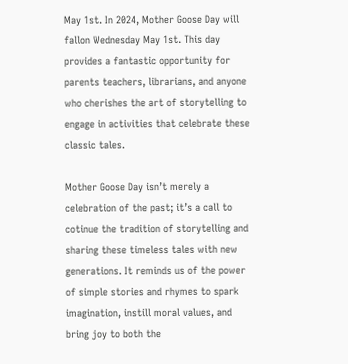May 1st. In 2024, Mother Goose Day will fallon Wednesday May 1st. This day provides a fantastic opportunity for parents teachers, librarians, and anyone who cherishes the art of storytelling to engage in activities that celebrate these classic tales.

Mother Goose Day isn’t merely a celebration of the past; it’s a call to cotinue the tradition of storytelling and sharing these timeless tales with new generations. It reminds us of the power of simple stories and rhymes to spark imagination, instill moral values, and bring joy to both the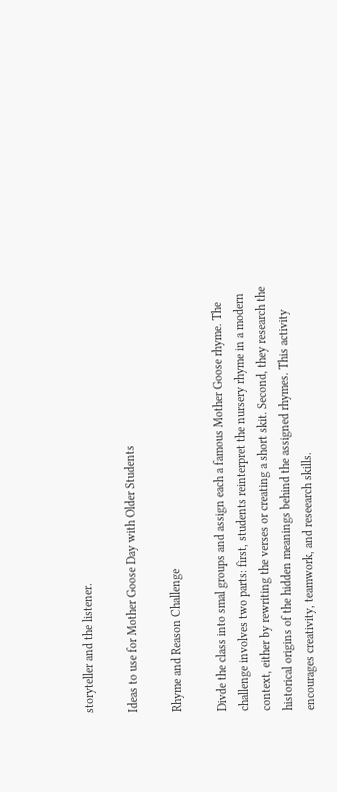storyteller and the listener.

Ideas to use for Mother Goose Day with Older Students

Rhyme and Reason Challenge

Divde the class into smal groups and assign each a famous Mother Goose rhyme. The challenge involves two parts: first, students reinterpret the nursery rhyme in a modern context, either by rewriting the verses or creating a short skit. Second, they research the historical origins of the hidden meanings behind the assigned rhymes. This activity encourages creativity, teamwork, and reseearch skills.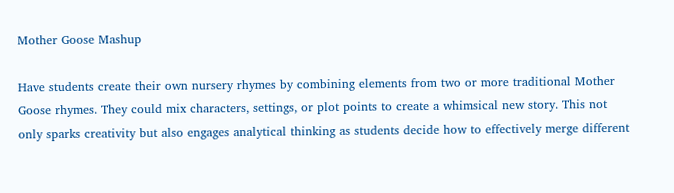Mother Goose Mashup

Have students create their own nursery rhymes by combining elements from two or more traditional Mother Goose rhymes. They could mix characters, settings, or plot points to create a whimsical new story. This not only sparks creativity but also engages analytical thinking as students decide how to effectively merge different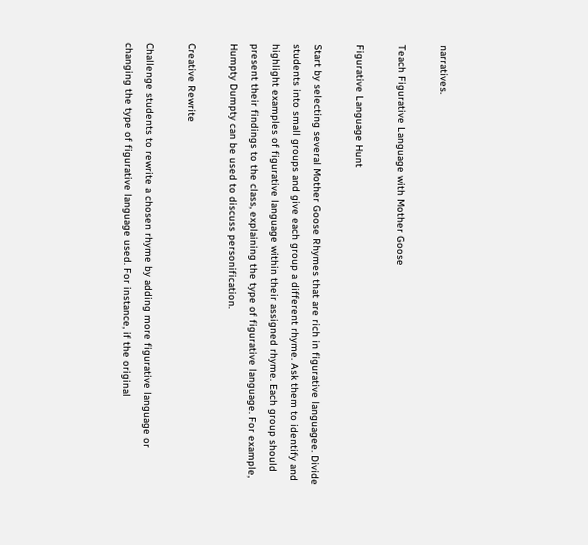narratives.

Teach Figurative Language with Mother Goose

Figurative Language Hunt

Start by selecting several Mother Goose Rhymes that are rich in figurative languagee. Divide students into small groups and give each group a different rhyme. Ask them to identify and highlight examples of figurative language within their assigned rhyme. Each group should present their findings to the class, explaining the type of figurative language. For example, Humpty Dumpty can be used to discuss personification.

Creative Rewrite

Challenge students to rewrite a chosen rhyme by adding more figurative language or changing the type of figurative language used. For instance, if the original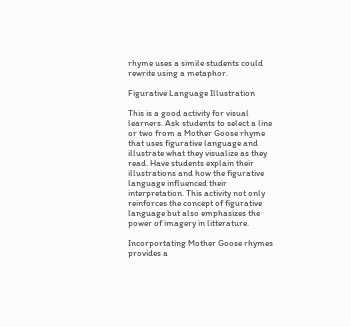rhyme uses a simile students could rewrite using a metaphor.

Figurative Language Illustration

This is a good activity for visual learners. Ask students to select a line or two from a Mother Goose rhyme that uses figurative language and illustrate what they visualize as they read. Have students explain their illustrations and how the figurative language influenced their interpretation. This activity not only reinforces the concept of figurative language but also emphasizes the power of imagery in litterature.

Incorportating Mother Goose rhymes provides a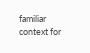familiar context for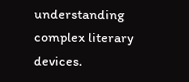understanding complex literary devices.